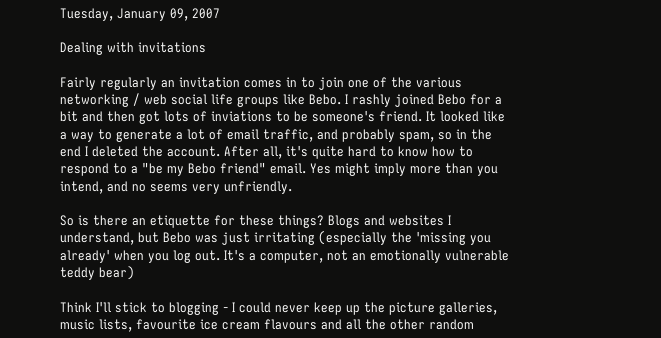Tuesday, January 09, 2007

Dealing with invitations

Fairly regularly an invitation comes in to join one of the various networking / web social life groups like Bebo. I rashly joined Bebo for a bit and then got lots of inviations to be someone's friend. It looked like a way to generate a lot of email traffic, and probably spam, so in the end I deleted the account. After all, it's quite hard to know how to respond to a "be my Bebo friend" email. Yes might imply more than you intend, and no seems very unfriendly.

So is there an etiquette for these things? Blogs and websites I understand, but Bebo was just irritating (especially the 'missing you already' when you log out. It's a computer, not an emotionally vulnerable teddy bear)

Think I'll stick to blogging - I could never keep up the picture galleries, music lists, favourite ice cream flavours and all the other random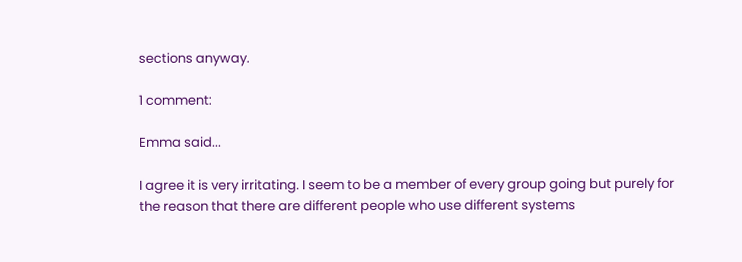sections anyway.

1 comment:

Emma said...

I agree it is very irritating. I seem to be a member of every group going but purely for the reason that there are different people who use different systems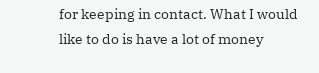for keeping in contact. What I would like to do is have a lot of money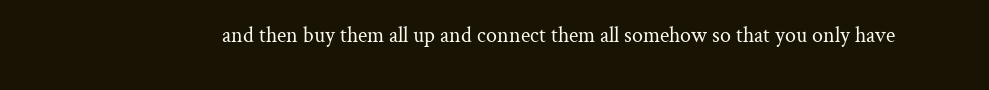and then buy them all up and connect them all somehow so that you only have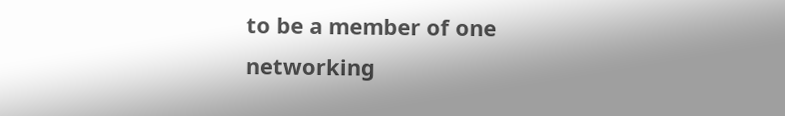to be a member of one networking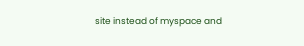site instead of myspace and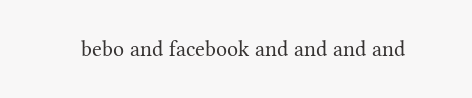bebo and facebook and and and and